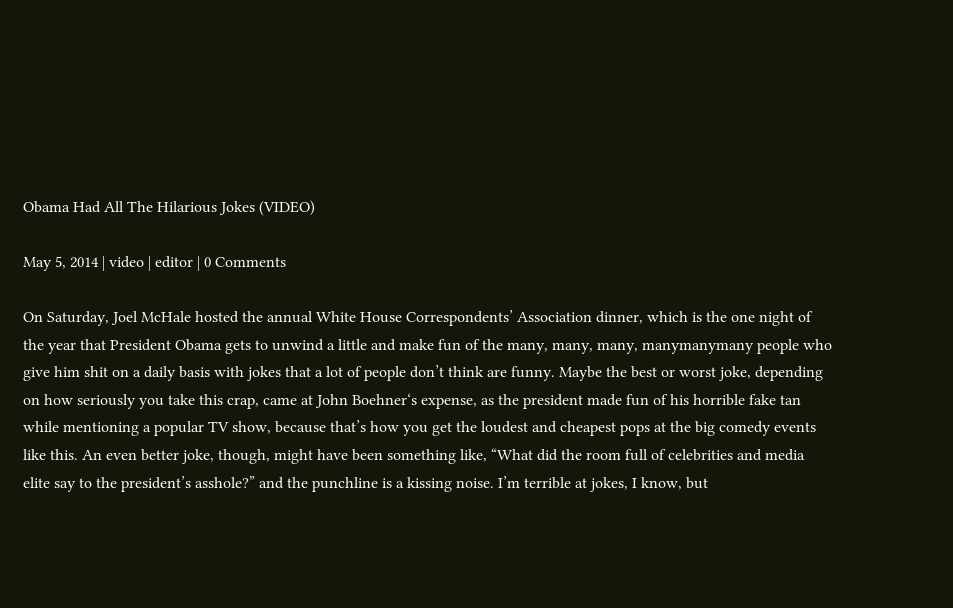Obama Had All The Hilarious Jokes (VIDEO)

May 5, 2014 | video | editor | 0 Comments

On Saturday, Joel McHale hosted the annual White House Correspondents’ Association dinner, which is the one night of the year that President Obama gets to unwind a little and make fun of the many, many, many, manymanymany people who give him shit on a daily basis with jokes that a lot of people don’t think are funny. Maybe the best or worst joke, depending on how seriously you take this crap, came at John Boehner‘s expense, as the president made fun of his horrible fake tan while mentioning a popular TV show, because that’s how you get the loudest and cheapest pops at the big comedy events like this. An even better joke, though, might have been something like, “What did the room full of celebrities and media elite say to the president’s asshole?” and the punchline is a kissing noise. I’m terrible at jokes, I know, but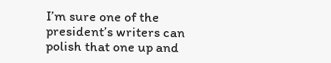I’m sure one of the president’s writers can polish that one up and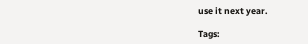use it next year.

Tags: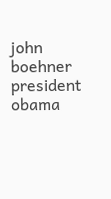john boehner president obama